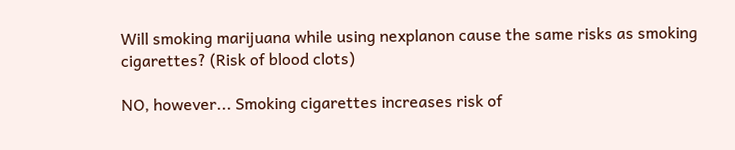Will smoking marijuana while using nexplanon cause the same risks as smoking cigarettes? (Risk of blood clots)

NO, however... Smoking cigarettes increases risk of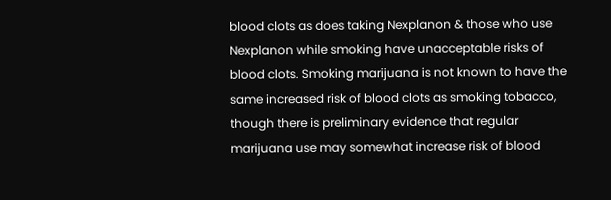blood clots as does taking Nexplanon & those who use Nexplanon while smoking have unacceptable risks of blood clots. Smoking marijuana is not known to have the same increased risk of blood clots as smoking tobacco, though there is preliminary evidence that regular marijuana use may somewhat increase risk of blood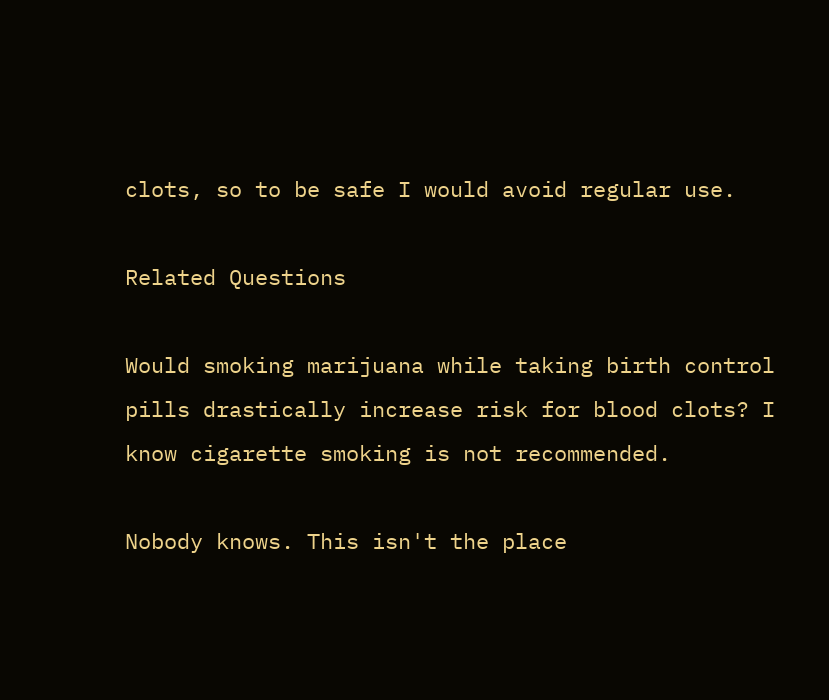clots, so to be safe I would avoid regular use.

Related Questions

Would smoking marijuana while taking birth control pills drastically increase risk for blood clots? I know cigarette smoking is not recommended.

Nobody knows. This isn't the place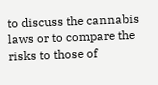to discuss the cannabis laws or to compare the risks to those of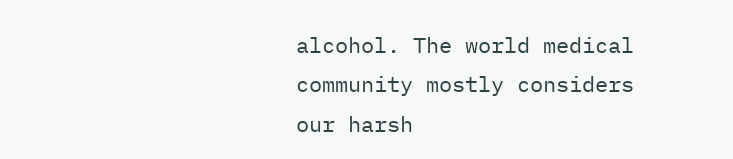alcohol. The world medical community mostly considers our harsh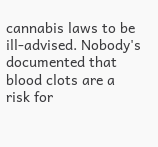cannabis laws to be ill-advised. Nobody's documented that blood clots are a risk for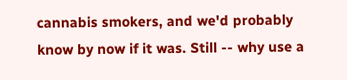cannabis smokers, and we'd probably know by now if it was. Still -- why use a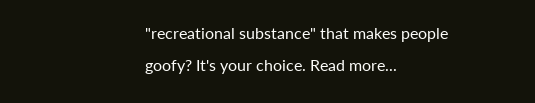"recreational substance" that makes people goofy? It's your choice. Read more...